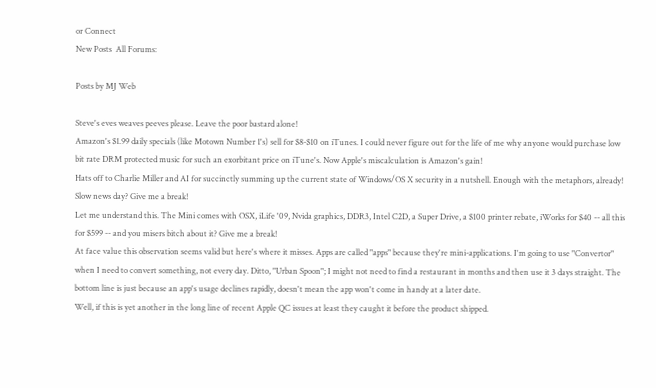or Connect
New Posts  All Forums:

Posts by MJ Web

Steve's eves weaves peeves please. Leave the poor bastard alone!
Amazon's $1.99 daily specials (like Motown Number 1's) sell for $8-$10 on iTunes. I could never figure out for the life of me why anyone would purchase low bit rate DRM protected music for such an exorbitant price on iTune's. Now Apple's miscalculation is Amazon's gain!
Hats off to Charlie Miller and AI for succinctly summing up the current state of Windows/OS X security in a nutshell. Enough with the metaphors, already!
Slow news day? Give me a break!
Let me understand this. The Mini comes with OSX, iLife '09, Nvida graphics, DDR3, Intel C2D, a Super Drive, a $100 printer rebate, iWorks for $40 -- all this for $599 -- and you misers bitch about it? Give me a break!
At face value this observation seems valid but here's where it misses. Apps are called "apps" because they're mini-applications. I'm going to use "Convertor" when I need to convert something, not every day. Ditto, "Urban Spoon"; I might not need to find a restaurant in months and then use it 3 days straight. The bottom line is just because an app's usage declines rapidly, doesn't mean the app won't come in handy at a later date.
Well, if this is yet another in the long line of recent Apple QC issues at least they caught it before the product shipped.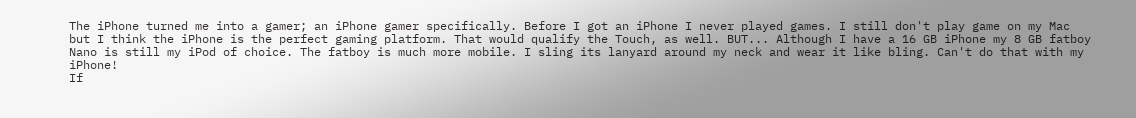The iPhone turned me into a gamer; an iPhone gamer specifically. Before I got an iPhone I never played games. I still don't play game on my Mac but I think the iPhone is the perfect gaming platform. That would qualify the Touch, as well. BUT... Although I have a 16 GB iPhone my 8 GB fatboy Nano is still my iPod of choice. The fatboy is much more mobile. I sling its lanyard around my neck and wear it like bling. Can't do that with my iPhone!
If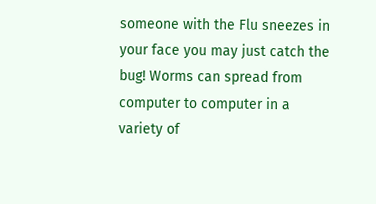someone with the Flu sneezes in your face you may just catch the bug! Worms can spread from computer to computer in a variety of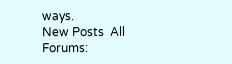ways.
New Posts  All Forums: